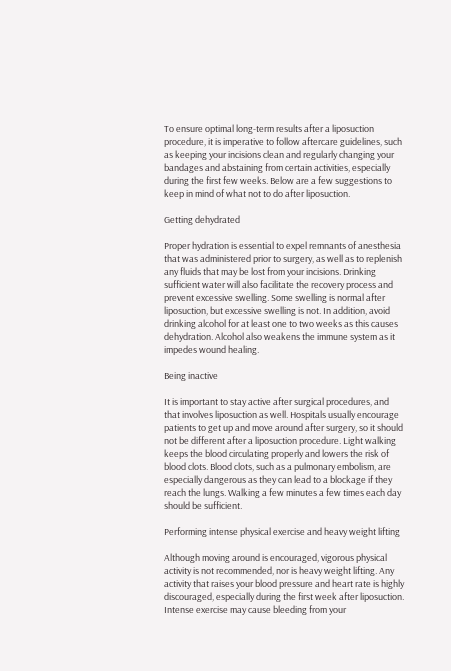To ensure optimal long-term results after a liposuction procedure, it is imperative to follow aftercare guidelines, such as keeping your incisions clean and regularly changing your bandages and abstaining from certain activities, especially during the first few weeks. Below are a few suggestions to keep in mind of what not to do after liposuction.

Getting dehydrated

Proper hydration is essential to expel remnants of anesthesia that was administered prior to surgery, as well as to replenish any fluids that may be lost from your incisions. Drinking sufficient water will also facilitate the recovery process and prevent excessive swelling. Some swelling is normal after liposuction, but excessive swelling is not. In addition, avoid drinking alcohol for at least one to two weeks as this causes dehydration. Alcohol also weakens the immune system as it impedes wound healing.

Being inactive

It is important to stay active after surgical procedures, and that involves liposuction as well. Hospitals usually encourage patients to get up and move around after surgery, so it should not be different after a liposuction procedure. Light walking keeps the blood circulating properly and lowers the risk of blood clots. Blood clots, such as a pulmonary embolism, are especially dangerous as they can lead to a blockage if they reach the lungs. Walking a few minutes a few times each day should be sufficient.

Performing intense physical exercise and heavy weight lifting

Although moving around is encouraged, vigorous physical activity is not recommended, nor is heavy weight lifting. Any activity that raises your blood pressure and heart rate is highly discouraged, especially during the first week after liposuction. Intense exercise may cause bleeding from your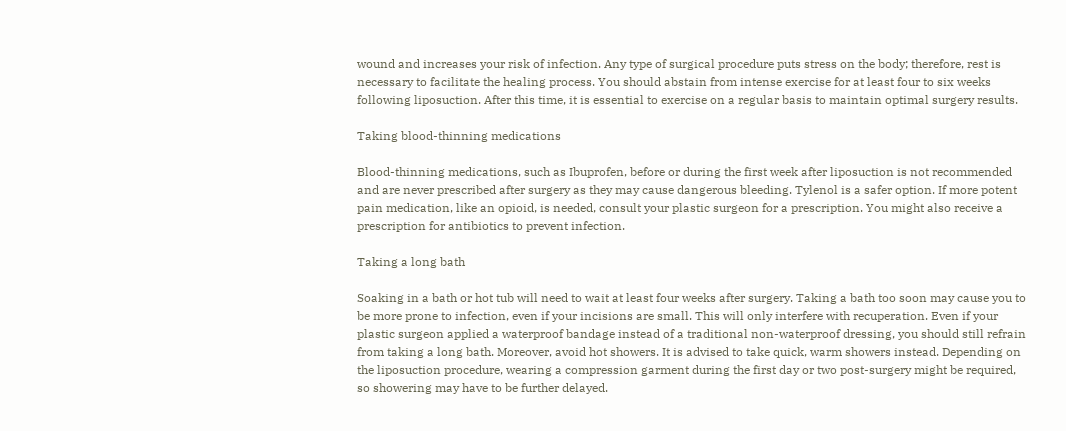wound and increases your risk of infection. Any type of surgical procedure puts stress on the body; therefore, rest is necessary to facilitate the healing process. You should abstain from intense exercise for at least four to six weeks following liposuction. After this time, it is essential to exercise on a regular basis to maintain optimal surgery results.

Taking blood-thinning medications

Blood-thinning medications, such as Ibuprofen, before or during the first week after liposuction is not recommended and are never prescribed after surgery as they may cause dangerous bleeding. Tylenol is a safer option. If more potent pain medication, like an opioid, is needed, consult your plastic surgeon for a prescription. You might also receive a prescription for antibiotics to prevent infection.

Taking a long bath

Soaking in a bath or hot tub will need to wait at least four weeks after surgery. Taking a bath too soon may cause you to be more prone to infection, even if your incisions are small. This will only interfere with recuperation. Even if your plastic surgeon applied a waterproof bandage instead of a traditional non-waterproof dressing, you should still refrain from taking a long bath. Moreover, avoid hot showers. It is advised to take quick, warm showers instead. Depending on the liposuction procedure, wearing a compression garment during the first day or two post-surgery might be required, so showering may have to be further delayed.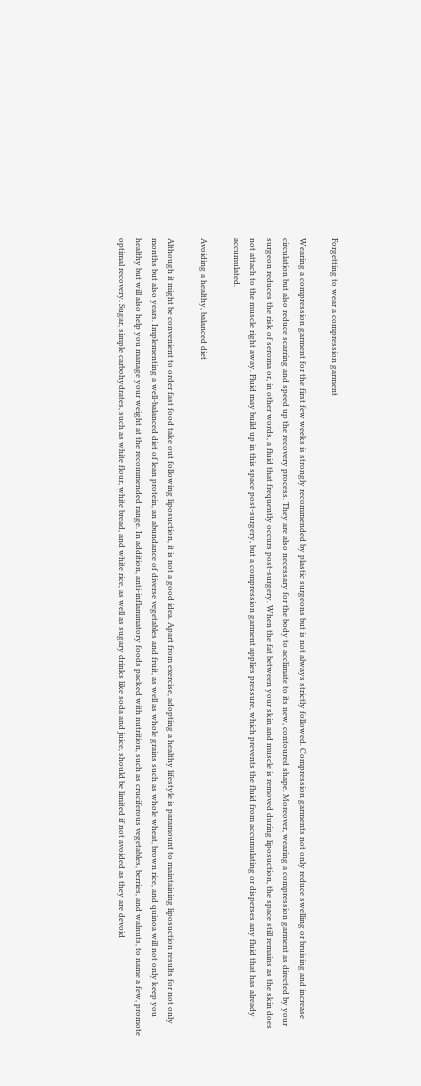Forgetting to wear a compression garment

Wearing a compression garment for the first few weeks is strongly recommended by plastic surgeons but is not always strictly followed. Compression garments not only reduce swelling or bruising and increase circulation but also reduce scarring and speed up the recovery process. They are also necessary for the body to acclimate to its new, contoured shape. Moreover, wearing a compression garment as directed by your surgeon reduces the risk of seroma or, in other words, a fluid that frequently occurs post-surgery. When the fat between your skin and muscle is removed during liposuction, the space still remains as the skin does not attach to the muscle right away. Fluid may build up in this space post-surgery, but a compression garment applies pressure, which prevents the fluid from accumulating or disperses any fluid that has already accumulated.

Avoiding a healthy, balanced diet

Although it might be convenient to order fast food take out following liposuction, it is not a good idea. Apart from exercise, adopting a healthy lifestyle is paramount to maintaining liposuction results for not only months but also years. Implementing a well-balanced diet of lean protein, an abundance of diverse vegetables and fruit, as well as whole grains such as whole wheat, brown rice, and quinoa will not only keep you healthy but will also help you manage your weight at the recommended range. In addition, anti-inflammatory foods packed with nutrition, such as cruciferous vegetables, berries, and walnuts, to name a few, promote optimal recovery. Sugar, simple carbohydrates, such as white flour, white bread, and white rice, as well as sugary drinks like soda and juice, should be limited if not avoided as they are devoid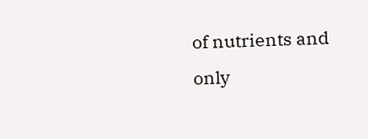of nutrients and only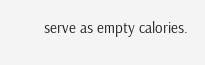serve as empty calories.